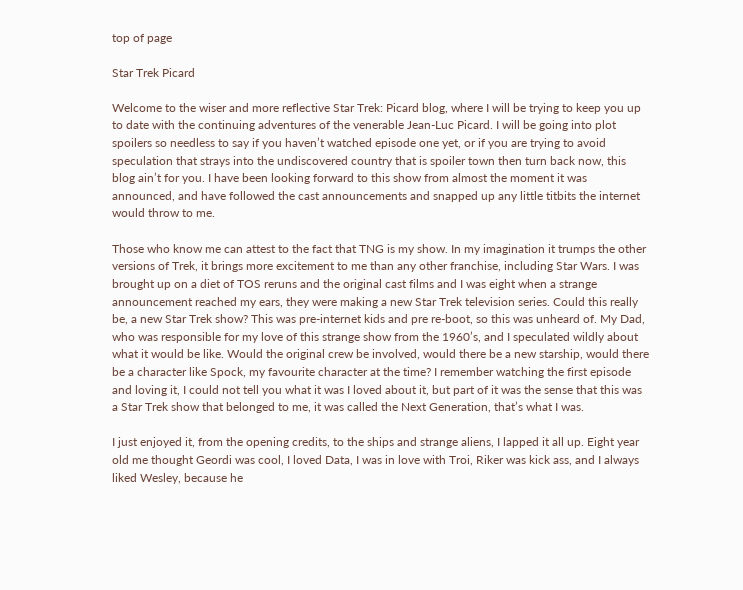top of page

Star Trek Picard

Welcome to the wiser and more reflective Star Trek: Picard blog, where I will be trying to keep you up to date with the continuing adventures of the venerable Jean-Luc Picard. I will be going into plot spoilers so needless to say if you haven’t watched episode one yet, or if you are trying to avoid speculation that strays into the undiscovered country that is spoiler town then turn back now, this blog ain’t for you. I have been looking forward to this show from almost the moment it was announced, and have followed the cast announcements and snapped up any little titbits the internet would throw to me.

Those who know me can attest to the fact that TNG is my show. In my imagination it trumps the other versions of Trek, it brings more excitement to me than any other franchise, including Star Wars. I was brought up on a diet of TOS reruns and the original cast films and I was eight when a strange announcement reached my ears, they were making a new Star Trek television series. Could this really be, a new Star Trek show? This was pre-internet kids and pre re-boot, so this was unheard of. My Dad, who was responsible for my love of this strange show from the 1960’s, and I speculated wildly about what it would be like. Would the original crew be involved, would there be a new starship, would there be a character like Spock, my favourite character at the time? I remember watching the first episode and loving it, I could not tell you what it was I loved about it, but part of it was the sense that this was a Star Trek show that belonged to me, it was called the Next Generation, that’s what I was.

I just enjoyed it, from the opening credits, to the ships and strange aliens, I lapped it all up. Eight year old me thought Geordi was cool, I loved Data, I was in love with Troi, Riker was kick ass, and I always liked Wesley, because he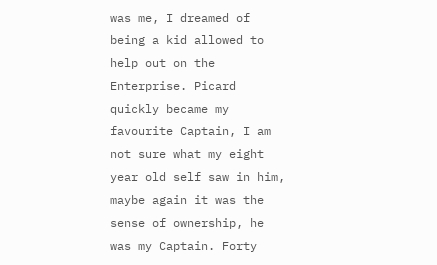was me, I dreamed of being a kid allowed to help out on the Enterprise. Picard quickly became my favourite Captain, I am not sure what my eight year old self saw in him, maybe again it was the sense of ownership, he was my Captain. Forty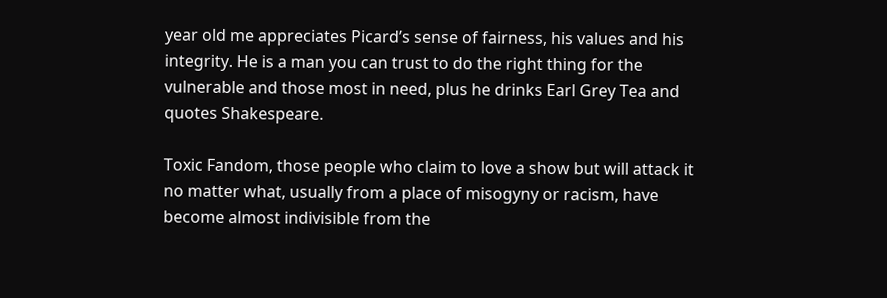year old me appreciates Picard’s sense of fairness, his values and his integrity. He is a man you can trust to do the right thing for the vulnerable and those most in need, plus he drinks Earl Grey Tea and quotes Shakespeare.

Toxic Fandom, those people who claim to love a show but will attack it no matter what, usually from a place of misogyny or racism, have become almost indivisible from the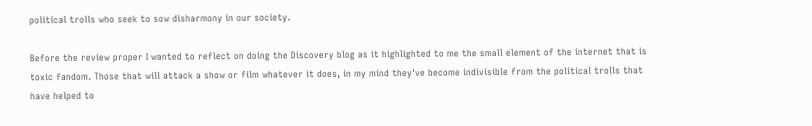political trolls who seek to sow disharmony in our society.

Before the review proper I wanted to reflect on doing the Discovery blog as it highlighted to me the small element of the internet that is toxic fandom. Those that will attack a show or film whatever it does, in my mind they've become indivisible from the political trolls that have helped to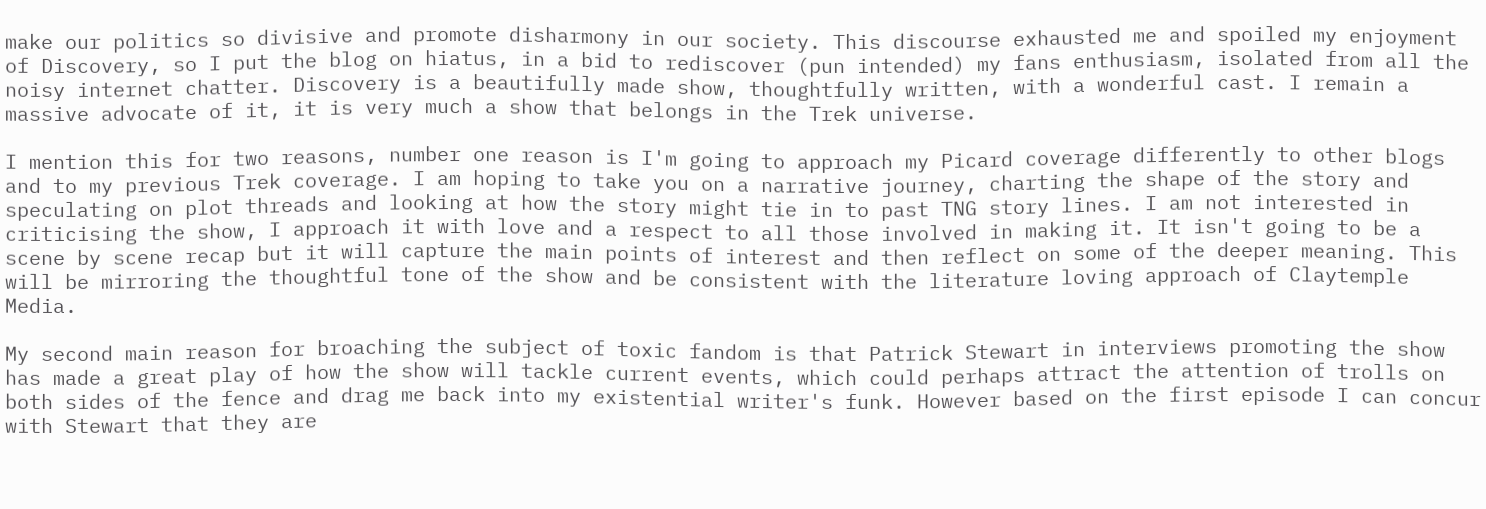make our politics so divisive and promote disharmony in our society. This discourse exhausted me and spoiled my enjoyment of Discovery, so I put the blog on hiatus, in a bid to rediscover (pun intended) my fans enthusiasm, isolated from all the noisy internet chatter. Discovery is a beautifully made show, thoughtfully written, with a wonderful cast. I remain a massive advocate of it, it is very much a show that belongs in the Trek universe.

I mention this for two reasons, number one reason is I'm going to approach my Picard coverage differently to other blogs and to my previous Trek coverage. I am hoping to take you on a narrative journey, charting the shape of the story and speculating on plot threads and looking at how the story might tie in to past TNG story lines. I am not interested in criticising the show, I approach it with love and a respect to all those involved in making it. It isn't going to be a scene by scene recap but it will capture the main points of interest and then reflect on some of the deeper meaning. This will be mirroring the thoughtful tone of the show and be consistent with the literature loving approach of Claytemple Media.

My second main reason for broaching the subject of toxic fandom is that Patrick Stewart in interviews promoting the show has made a great play of how the show will tackle current events, which could perhaps attract the attention of trolls on both sides of the fence and drag me back into my existential writer's funk. However based on the first episode I can concur with Stewart that they are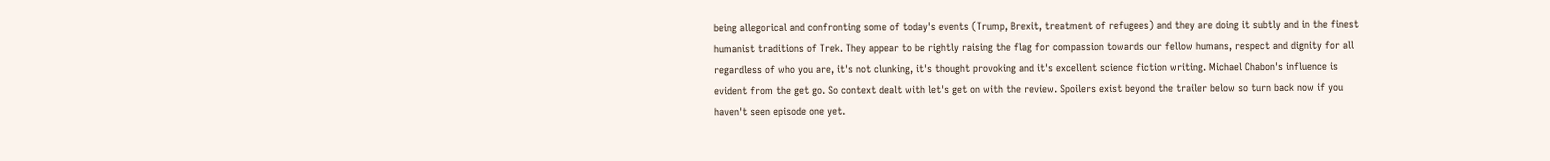being allegorical and confronting some of today's events (Trump, Brexit, treatment of refugees) and they are doing it subtly and in the finest humanist traditions of Trek. They appear to be rightly raising the flag for compassion towards our fellow humans, respect and dignity for all regardless of who you are, it's not clunking, it's thought provoking and it's excellent science fiction writing. Michael Chabon's influence is evident from the get go. So context dealt with let's get on with the review. Spoilers exist beyond the trailer below so turn back now if you haven't seen episode one yet.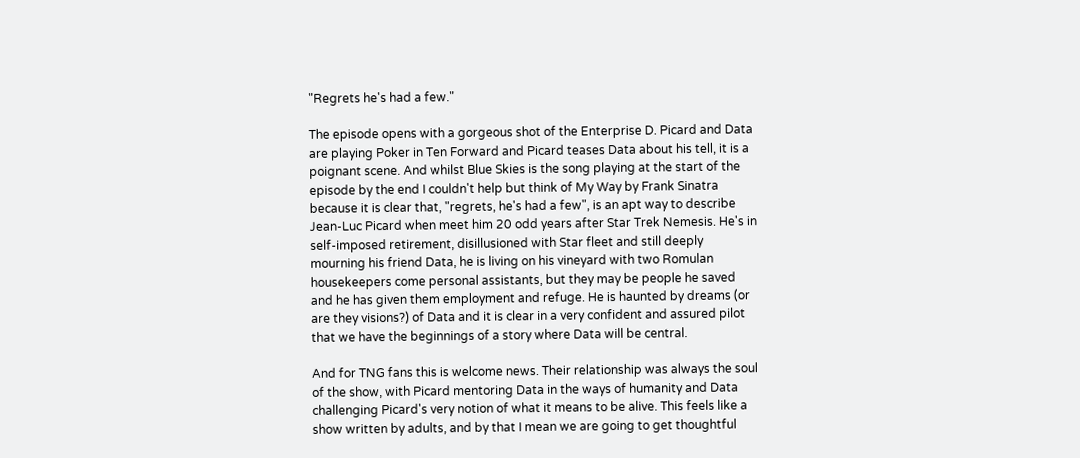"Regrets he's had a few."

The episode opens with a gorgeous shot of the Enterprise D. Picard and Data are playing Poker in Ten Forward and Picard teases Data about his tell, it is a poignant scene. And whilst Blue Skies is the song playing at the start of the episode by the end I couldn't help but think of My Way by Frank Sinatra because it is clear that, "regrets, he's had a few", is an apt way to describe Jean-Luc Picard when meet him 20 odd years after Star Trek Nemesis. He's in self-imposed retirement, disillusioned with Star fleet and still deeply mourning his friend Data, he is living on his vineyard with two Romulan housekeepers come personal assistants, but they may be people he saved and he has given them employment and refuge. He is haunted by dreams (or are they visions?) of Data and it is clear in a very confident and assured pilot that we have the beginnings of a story where Data will be central.

And for TNG fans this is welcome news. Their relationship was always the soul of the show, with Picard mentoring Data in the ways of humanity and Data challenging Picard's very notion of what it means to be alive. This feels like a show written by adults, and by that I mean we are going to get thoughtful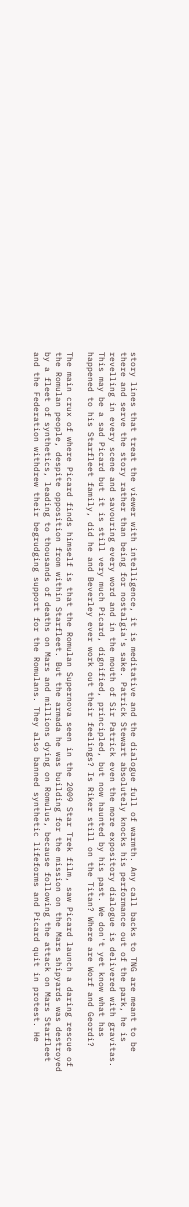story lines that treat the viewer with intelligence, it is meditative and the dialogue full of warmth. Any call backs to TNG are meant to be there and serve the story rather than being for nostalgia's sake. Patrick Stewart absolutely knocks his performance out of the park, he is revelling in every scene and savouring every word and in the mouth of Sir Patrick even the more expository dialogue is delivered with gravitas. This may be a sad Picard but it is still very much Picard, dignified, principled, but now haunted by his past. We don't yet know what has happened to his Starfleet family, did he and Beverley ever work out their feelings? Is Riker still on the Titan? Where are Worf and Geordi?

The main crux of where Picard finds himself is that the Romulan Supernova seen in the 2009 Star Trek film, saw Picard launch a daring rescue of the Romulan people, despite opposition from within Starfleet. But the armada he was building for the mission on the Mars shipyards was destroyed by a fleet of synthetics, leading to thousands of deaths on Mars and millions dying on Romulus, because following the attack on Mars Starfleet and the Federation withdrew their begrudging support for the Romulans. They also banned synthetic lifeforms and Picard quit in protest. He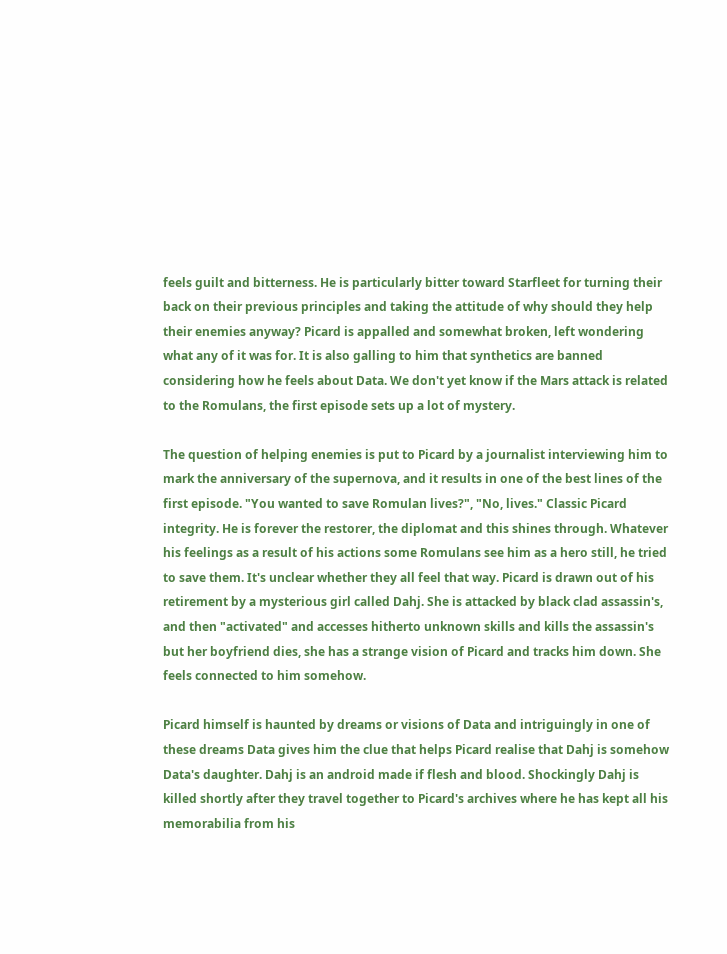feels guilt and bitterness. He is particularly bitter toward Starfleet for turning their back on their previous principles and taking the attitude of why should they help their enemies anyway? Picard is appalled and somewhat broken, left wondering what any of it was for. It is also galling to him that synthetics are banned considering how he feels about Data. We don't yet know if the Mars attack is related to the Romulans, the first episode sets up a lot of mystery.

The question of helping enemies is put to Picard by a journalist interviewing him to mark the anniversary of the supernova, and it results in one of the best lines of the first episode. "You wanted to save Romulan lives?", "No, lives." Classic Picard integrity. He is forever the restorer, the diplomat and this shines through. Whatever his feelings as a result of his actions some Romulans see him as a hero still, he tried to save them. It's unclear whether they all feel that way. Picard is drawn out of his retirement by a mysterious girl called Dahj. She is attacked by black clad assassin's, and then "activated" and accesses hitherto unknown skills and kills the assassin's but her boyfriend dies, she has a strange vision of Picard and tracks him down. She feels connected to him somehow.

Picard himself is haunted by dreams or visions of Data and intriguingly in one of these dreams Data gives him the clue that helps Picard realise that Dahj is somehow Data's daughter. Dahj is an android made if flesh and blood. Shockingly Dahj is killed shortly after they travel together to Picard's archives where he has kept all his memorabilia from his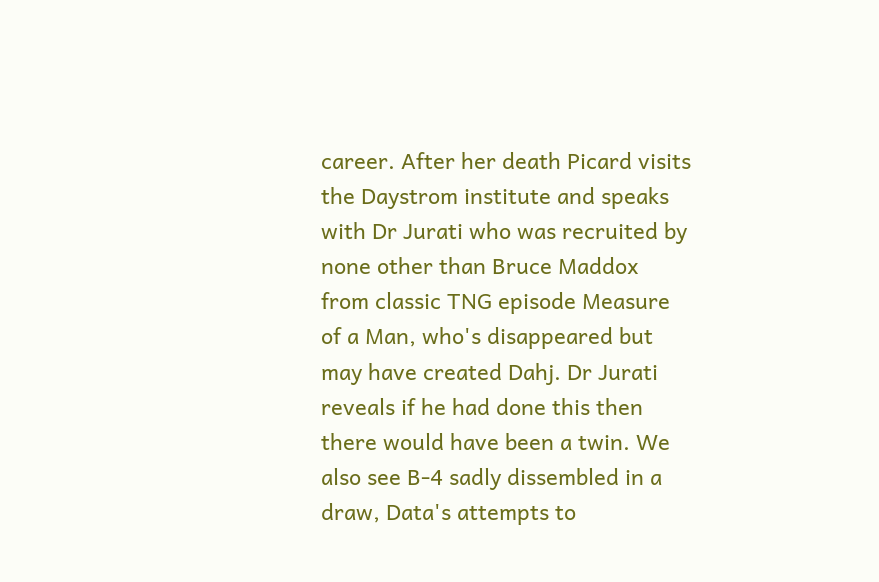career. After her death Picard visits the Daystrom institute and speaks with Dr Jurati who was recruited by none other than Bruce Maddox from classic TNG episode Measure of a Man, who's disappeared but may have created Dahj. Dr Jurati reveals if he had done this then there would have been a twin. We also see B-4 sadly dissembled in a draw, Data's attempts to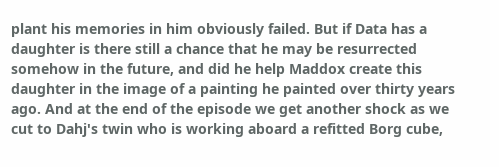plant his memories in him obviously failed. But if Data has a daughter is there still a chance that he may be resurrected somehow in the future, and did he help Maddox create this daughter in the image of a painting he painted over thirty years ago. And at the end of the episode we get another shock as we cut to Dahj's twin who is working aboard a refitted Borg cube,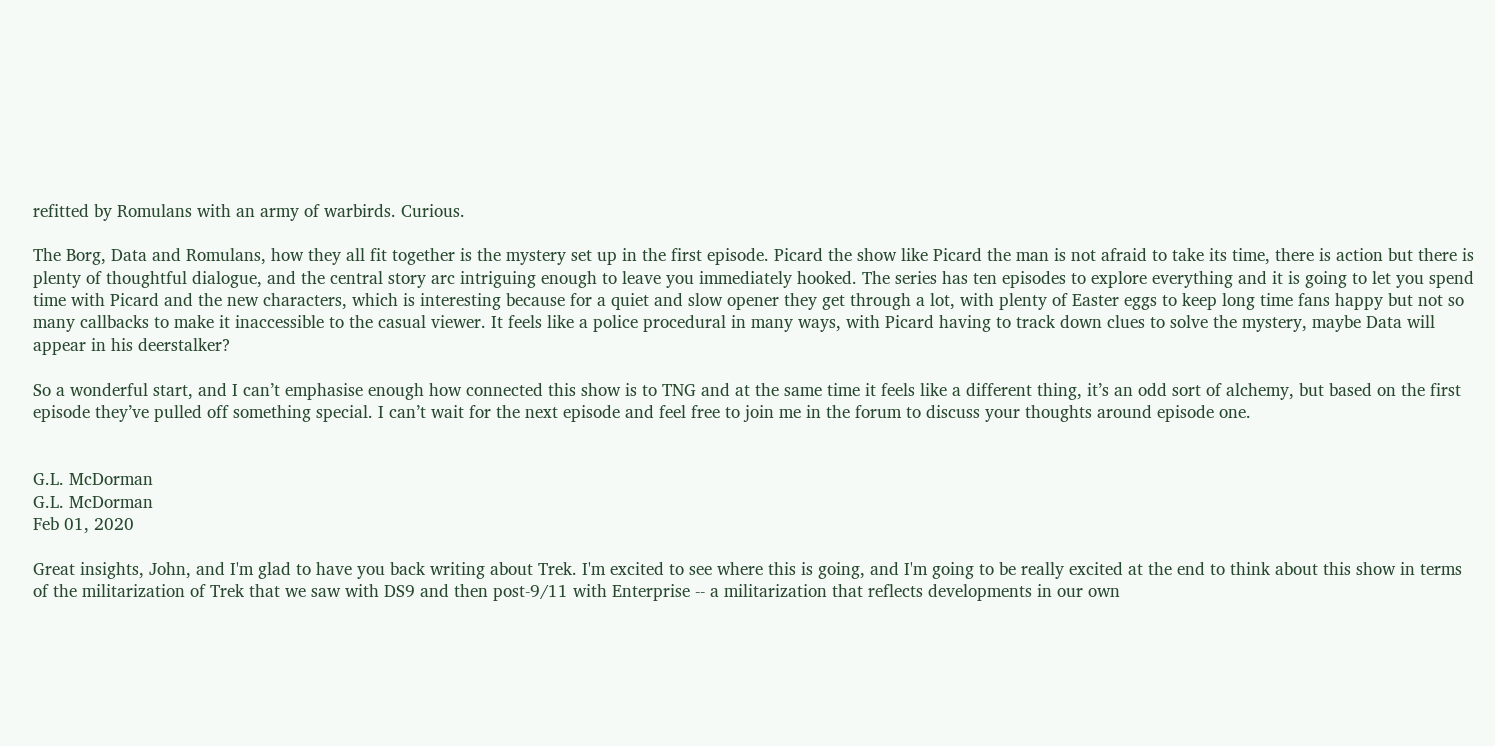refitted by Romulans with an army of warbirds. Curious.

The Borg, Data and Romulans, how they all fit together is the mystery set up in the first episode. Picard the show like Picard the man is not afraid to take its time, there is action but there is plenty of thoughtful dialogue, and the central story arc intriguing enough to leave you immediately hooked. The series has ten episodes to explore everything and it is going to let you spend time with Picard and the new characters, which is interesting because for a quiet and slow opener they get through a lot, with plenty of Easter eggs to keep long time fans happy but not so many callbacks to make it inaccessible to the casual viewer. It feels like a police procedural in many ways, with Picard having to track down clues to solve the mystery, maybe Data will appear in his deerstalker?

So a wonderful start, and I can’t emphasise enough how connected this show is to TNG and at the same time it feels like a different thing, it’s an odd sort of alchemy, but based on the first episode they’ve pulled off something special. I can’t wait for the next episode and feel free to join me in the forum to discuss your thoughts around episode one.


G.L. McDorman
G.L. McDorman
Feb 01, 2020

Great insights, John, and I'm glad to have you back writing about Trek. I'm excited to see where this is going, and I'm going to be really excited at the end to think about this show in terms of the militarization of Trek that we saw with DS9 and then post-9/11 with Enterprise -- a militarization that reflects developments in our own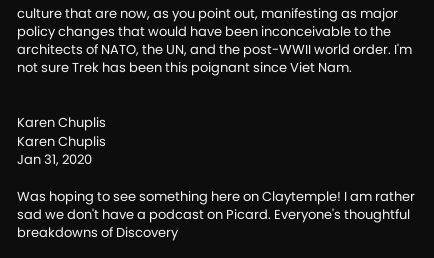culture that are now, as you point out, manifesting as major policy changes that would have been inconceivable to the architects of NATO, the UN, and the post-WWII world order. I'm not sure Trek has been this poignant since Viet Nam.


Karen Chuplis
Karen Chuplis
Jan 31, 2020

Was hoping to see something here on Claytemple! I am rather sad we don't have a podcast on Picard. Everyone's thoughtful breakdowns of Discovery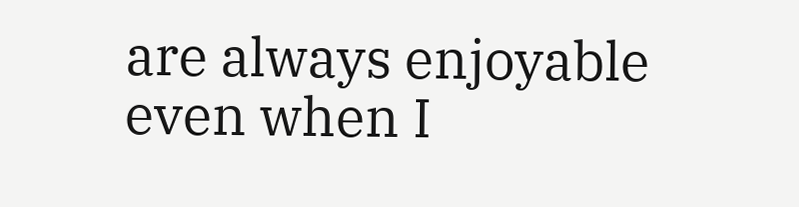are always enjoyable even when I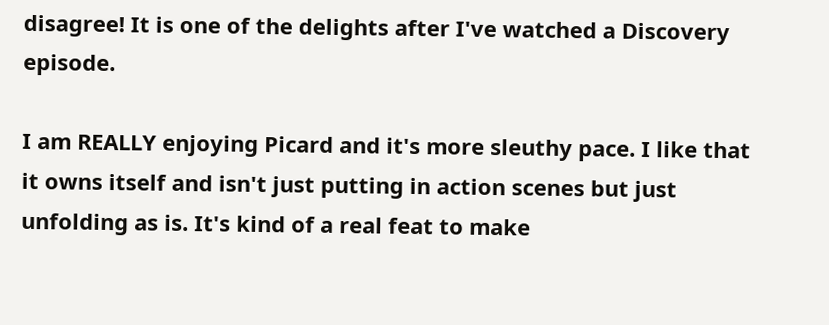disagree! It is one of the delights after I've watched a Discovery episode.

I am REALLY enjoying Picard and it's more sleuthy pace. I like that it owns itself and isn't just putting in action scenes but just unfolding as is. It's kind of a real feat to make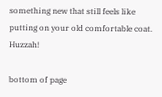something new that still feels like putting on your old comfortable coat. Huzzah!

bottom of page